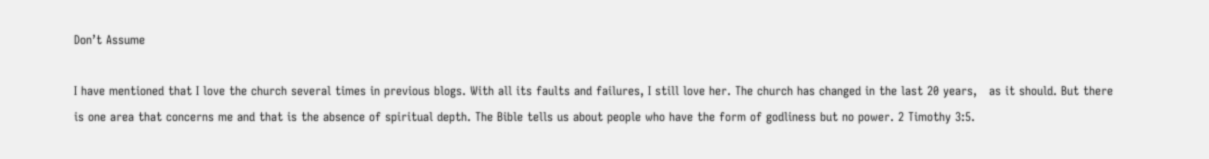Don’t Assume

I have mentioned that I love the church several times in previous blogs. With all its faults and failures, I still love her. The church has changed in the last 20 years,   as it should. But there is one area that concerns me and that is the absence of spiritual depth. The Bible tells us about people who have the form of godliness but no power. 2 Timothy 3:5.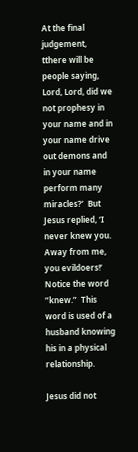At the final judgement,  tthere will be people saying, Lord, Lord, did we not prophesy in your name and in your name drive out demons and in your name perform many miracles?’  But Jesus replied, ‘I never knew you. Away from me, you evildoers!’ Notice the word “knew.”  This word is used of a husband knowing his in a physical relationship.

Jesus did not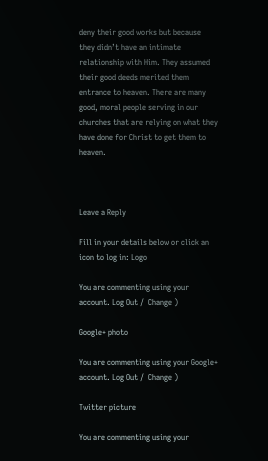deny their good works but because they didn’t have an intimate relationship with Him. They assumed their good deeds merited them entrance to heaven. There are many good, moral people serving in our churches that are relying on what they have done for Christ to get them to heaven.



Leave a Reply

Fill in your details below or click an icon to log in: Logo

You are commenting using your account. Log Out /  Change )

Google+ photo

You are commenting using your Google+ account. Log Out /  Change )

Twitter picture

You are commenting using your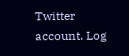Twitter account. Log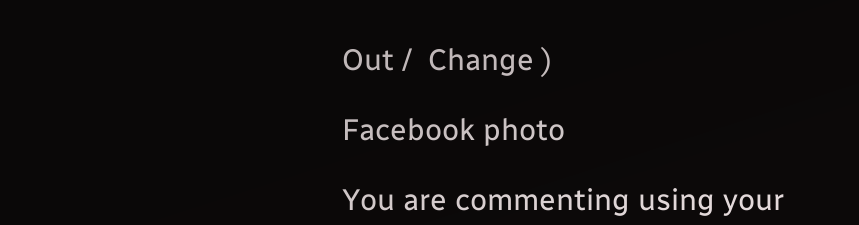Out /  Change )

Facebook photo

You are commenting using your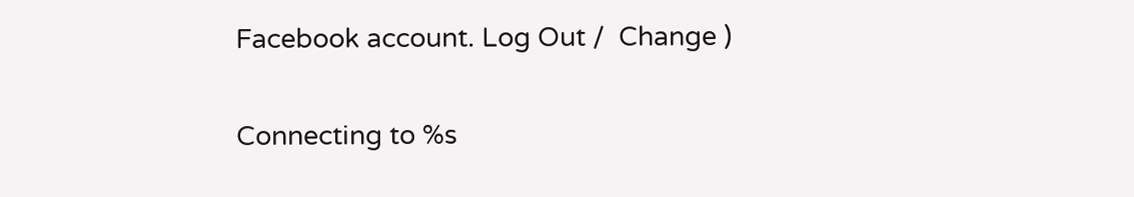Facebook account. Log Out /  Change )


Connecting to %s